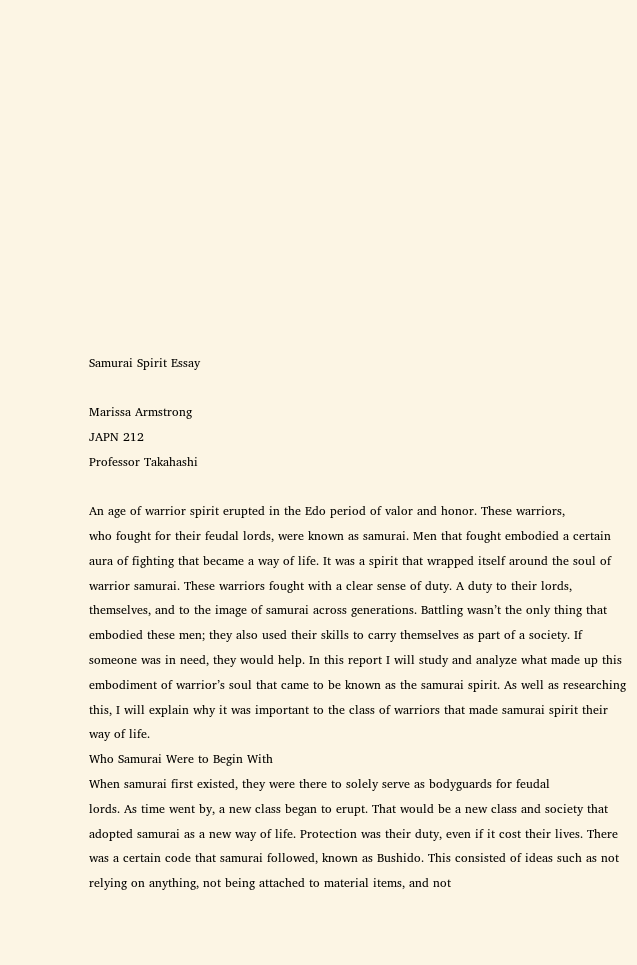Samurai Spirit Essay

Marissa Armstrong
JAPN 212
Professor Takahashi

An age of warrior spirit erupted in the Edo period of valor and honor. These warriors,
who fought for their feudal lords, were known as samurai. Men that fought embodied a certain
aura of fighting that became a way of life. It was a spirit that wrapped itself around the soul of
warrior samurai. These warriors fought with a clear sense of duty. A duty to their lords,
themselves, and to the image of samurai across generations. Battling wasn’t the only thing that
embodied these men; they also used their skills to carry themselves as part of a society. If
someone was in need, they would help. In this report I will study and analyze what made up this
embodiment of warrior’s soul that came to be known as the samurai spirit. As well as researching
this, I will explain why it was important to the class of warriors that made samurai spirit their
way of life.
Who Samurai Were to Begin With
When samurai first existed, they were there to solely serve as bodyguards for feudal
lords. As time went by, a new class began to erupt. That would be a new class and society that
adopted samurai as a new way of life. Protection was their duty, even if it cost their lives. There
was a certain code that samurai followed, known as Bushido. This consisted of ideas such as not
relying on anything, not being attached to material items, and not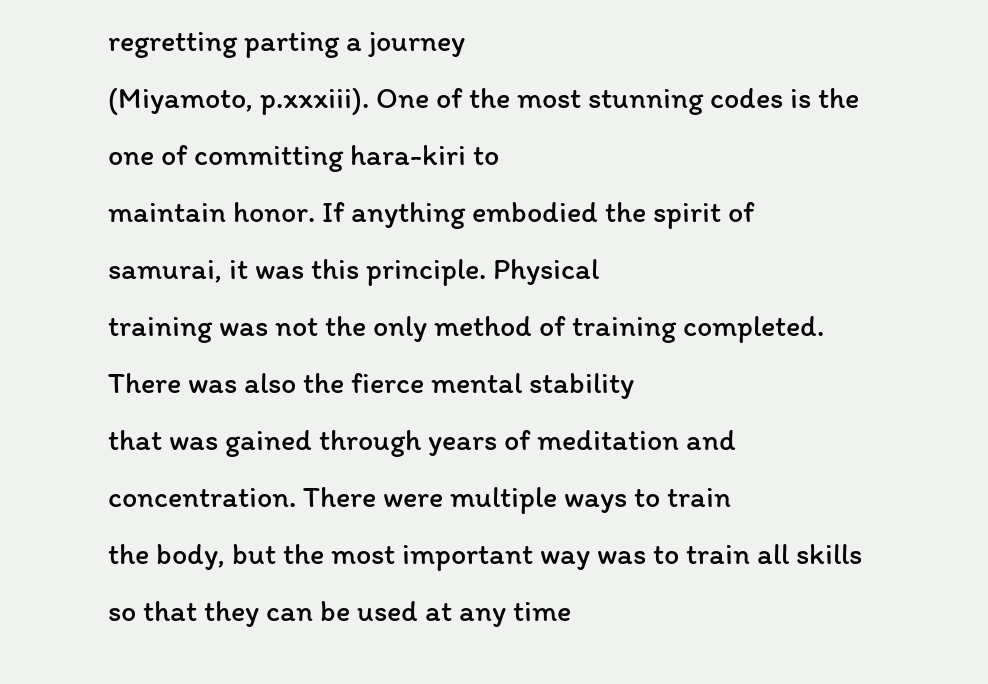regretting parting a journey
(Miyamoto, p.xxxiii). One of the most stunning codes is the one of committing hara-kiri to
maintain honor. If anything embodied the spirit of samurai, it was this principle. Physical
training was not the only method of training completed. There was also the fierce mental stability
that was gained through years of meditation and concentration. There were multiple ways to train
the body, but the most important way was to train all skills so that they can be used at any time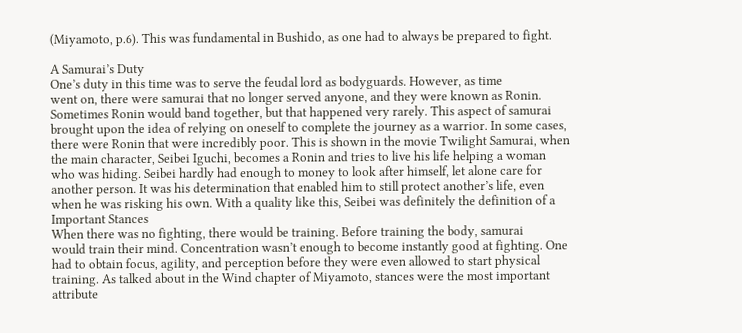(Miyamoto, p.6). This was fundamental in Bushido, as one had to always be prepared to fight.

A Samurai’s Duty
One’s duty in this time was to serve the feudal lord as bodyguards. However, as time
went on, there were samurai that no longer served anyone, and they were known as Ronin.
Sometimes Ronin would band together, but that happened very rarely. This aspect of samurai
brought upon the idea of relying on oneself to complete the journey as a warrior. In some cases,
there were Ronin that were incredibly poor. This is shown in the movie Twilight Samurai, when
the main character, Seibei Iguchi, becomes a Ronin and tries to live his life helping a woman
who was hiding. Seibei hardly had enough to money to look after himself, let alone care for
another person. It was his determination that enabled him to still protect another’s life, even
when he was risking his own. With a quality like this, Seibei was definitely the definition of a
Important Stances
When there was no fighting, there would be training. Before training the body, samurai
would train their mind. Concentration wasn’t enough to become instantly good at fighting. One
had to obtain focus, agility, and perception before they were even allowed to start physical
training. As talked about in the Wind chapter of Miyamoto, stances were the most important
attribute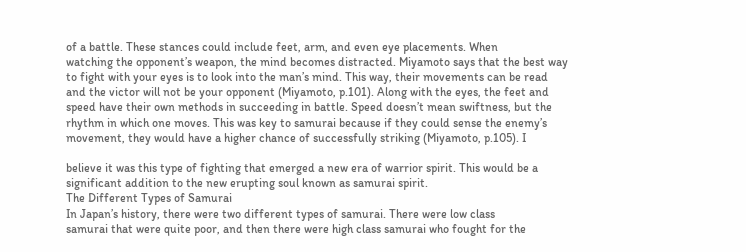of a battle. These stances could include feet, arm, and even eye placements. When
watching the opponent’s weapon, the mind becomes distracted. Miyamoto says that the best way
to fight with your eyes is to look into the man’s mind. This way, their movements can be read
and the victor will not be your opponent (Miyamoto, p.101). Along with the eyes, the feet and
speed have their own methods in succeeding in battle. Speed doesn’t mean swiftness, but the
rhythm in which one moves. This was key to samurai because if they could sense the enemy’s
movement, they would have a higher chance of successfully striking (Miyamoto, p.105). I

believe it was this type of fighting that emerged a new era of warrior spirit. This would be a
significant addition to the new erupting soul known as samurai spirit.
The Different Types of Samurai
In Japan’s history, there were two different types of samurai. There were low class
samurai that were quite poor, and then there were high class samurai who fought for the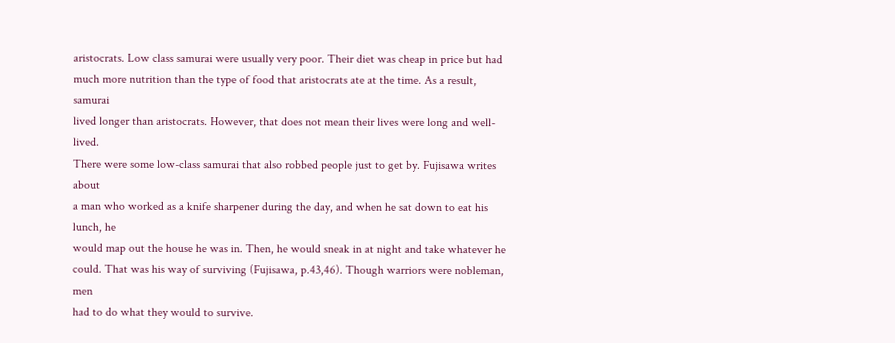aristocrats. Low class samurai were usually very poor. Their diet was cheap in price but had
much more nutrition than the type of food that aristocrats ate at the time. As a result, samurai
lived longer than aristocrats. However, that does not mean their lives were long and well-lived.
There were some low-class samurai that also robbed people just to get by. Fujisawa writes about
a man who worked as a knife sharpener during the day, and when he sat down to eat his lunch, he
would map out the house he was in. Then, he would sneak in at night and take whatever he
could. That was his way of surviving (Fujisawa, p.43,46). Though warriors were nobleman, men
had to do what they would to survive.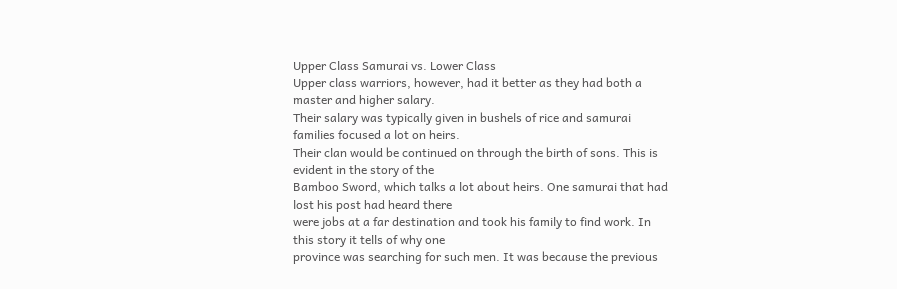Upper Class Samurai vs. Lower Class
Upper class warriors, however, had it better as they had both a master and higher salary.
Their salary was typically given in bushels of rice and samurai families focused a lot on heirs.
Their clan would be continued on through the birth of sons. This is evident in the story of the
Bamboo Sword, which talks a lot about heirs. One samurai that had lost his post had heard there
were jobs at a far destination and took his family to find work. In this story it tells of why one
province was searching for such men. It was because the previous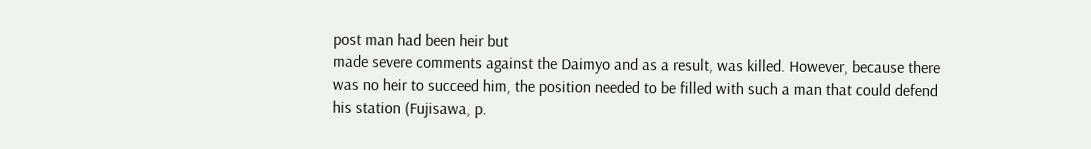post man had been heir but
made severe comments against the Daimyo and as a result, was killed. However, because there
was no heir to succeed him, the position needed to be filled with such a man that could defend
his station (Fujisawa, p.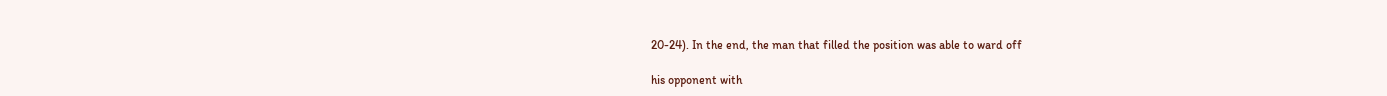20-24). In the end, the man that filled the position was able to ward off

his opponent with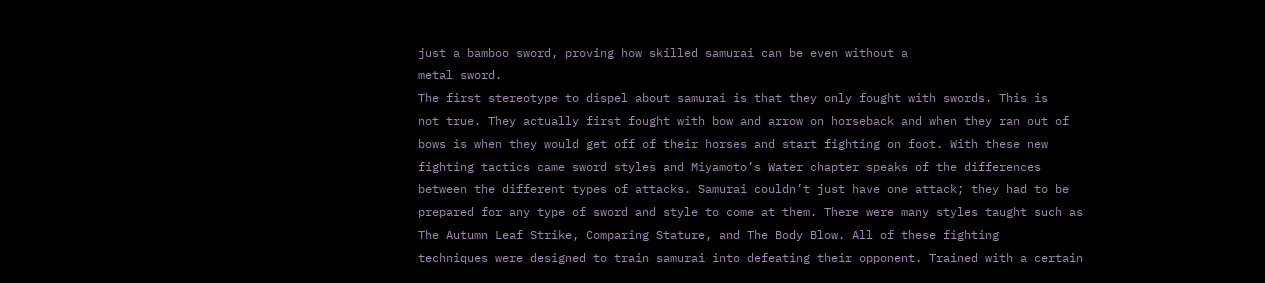just a bamboo sword, proving how skilled samurai can be even without a
metal sword.
The first stereotype to dispel about samurai is that they only fought with swords. This is
not true. They actually first fought with bow and arrow on horseback and when they ran out of
bows is when they would get off of their horses and start fighting on foot. With these new
fighting tactics came sword styles and Miyamoto’s Water chapter speaks of the differences
between the different types of attacks. Samurai couldn’t just have one attack; they had to be
prepared for any type of sword and style to come at them. There were many styles taught such as
The Autumn Leaf Strike, Comparing Stature, and The Body Blow. All of these fighting
techniques were designed to train samurai into defeating their opponent. Trained with a certain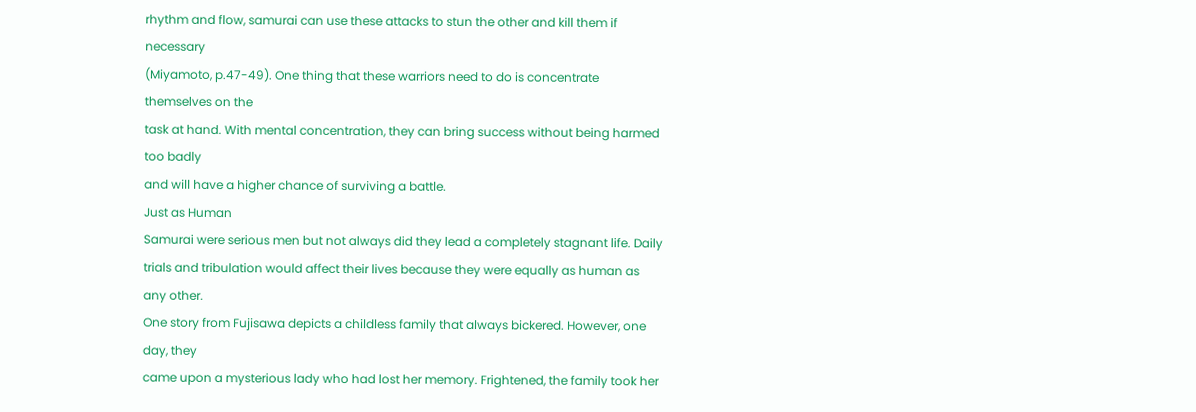rhythm and flow, samurai can use these attacks to stun the other and kill them if necessary
(Miyamoto, p.47-49). One thing that these warriors need to do is concentrate themselves on the
task at hand. With mental concentration, they can bring success without being harmed too badly
and will have a higher chance of surviving a battle.
Just as Human
Samurai were serious men but not always did they lead a completely stagnant life. Daily
trials and tribulation would affect their lives because they were equally as human as any other.
One story from Fujisawa depicts a childless family that always bickered. However, one day, they
came upon a mysterious lady who had lost her memory. Frightened, the family took her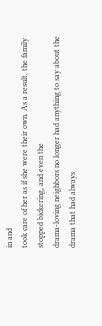in and
took care of her as if she were their own. As a result, the family stopped bickering, and even the
drama-loving neighbors no longer had anything to say about the drama that had always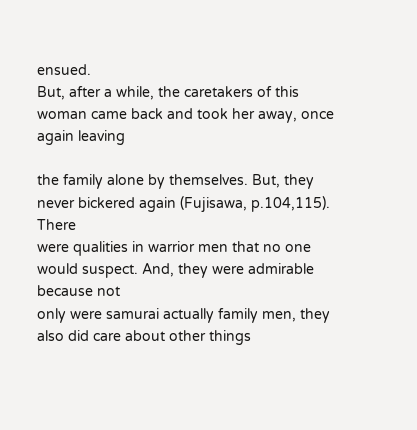ensued.
But, after a while, the caretakers of this woman came back and took her away, once again leaving

the family alone by themselves. But, they never bickered again (Fujisawa, p.104,115). There
were qualities in warrior men that no one would suspect. And, they were admirable because not
only were samurai actually family men, they also did care about other things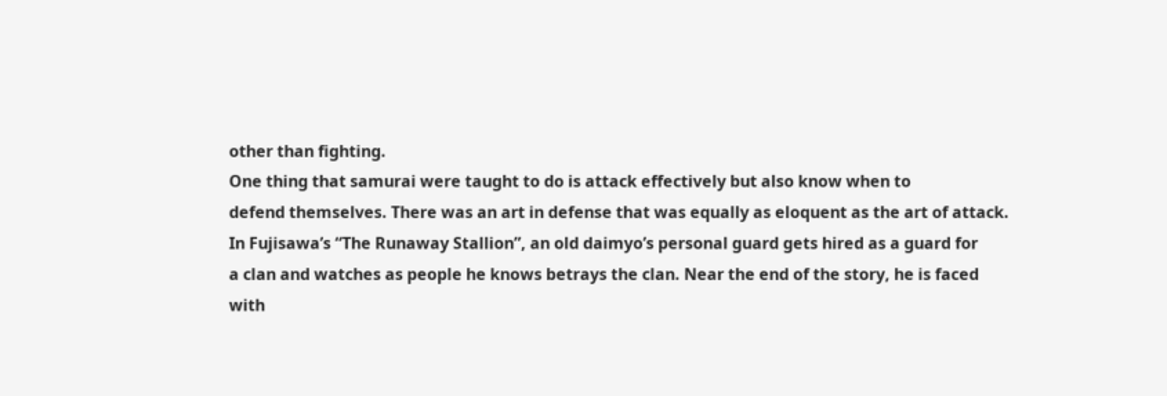other than fighting.
One thing that samurai were taught to do is attack effectively but also know when to
defend themselves. There was an art in defense that was equally as eloquent as the art of attack.
In Fujisawa’s “The Runaway Stallion”, an old daimyo’s personal guard gets hired as a guard for
a clan and watches as people he knows betrays the clan. Near the end of the story, he is faced
with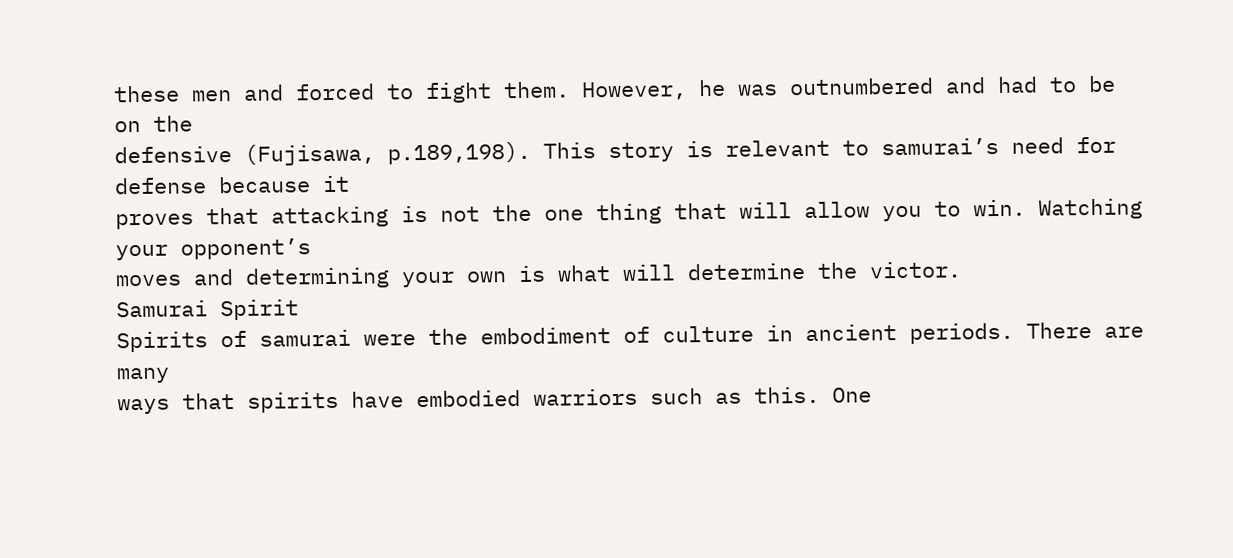these men and forced to fight them. However, he was outnumbered and had to be on the
defensive (Fujisawa, p.189,198). This story is relevant to samurai’s need for defense because it
proves that attacking is not the one thing that will allow you to win. Watching your opponent’s
moves and determining your own is what will determine the victor.
Samurai Spirit
Spirits of samurai were the embodiment of culture in ancient periods. There are many
ways that spirits have embodied warriors such as this. One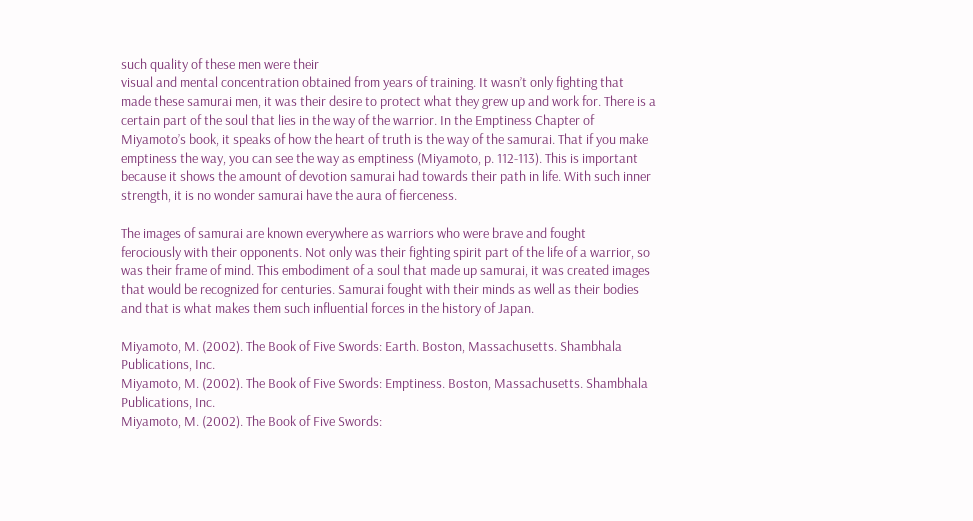such quality of these men were their
visual and mental concentration obtained from years of training. It wasn’t only fighting that
made these samurai men, it was their desire to protect what they grew up and work for. There is a
certain part of the soul that lies in the way of the warrior. In the Emptiness Chapter of
Miyamoto’s book, it speaks of how the heart of truth is the way of the samurai. That if you make
emptiness the way, you can see the way as emptiness (Miyamoto, p. 112-113). This is important
because it shows the amount of devotion samurai had towards their path in life. With such inner
strength, it is no wonder samurai have the aura of fierceness.

The images of samurai are known everywhere as warriors who were brave and fought
ferociously with their opponents. Not only was their fighting spirit part of the life of a warrior, so
was their frame of mind. This embodiment of a soul that made up samurai, it was created images
that would be recognized for centuries. Samurai fought with their minds as well as their bodies
and that is what makes them such influential forces in the history of Japan.

Miyamoto, M. (2002). The Book of Five Swords: Earth. Boston, Massachusetts. Shambhala
Publications, Inc.
Miyamoto, M. (2002). The Book of Five Swords: Emptiness. Boston, Massachusetts. Shambhala
Publications, Inc.
Miyamoto, M. (2002). The Book of Five Swords: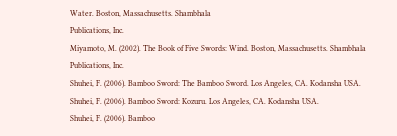Water. Boston, Massachusetts. Shambhala
Publications, Inc.
Miyamoto, M. (2002). The Book of Five Swords: Wind. Boston, Massachusetts. Shambhala
Publications, Inc.
Shuhei, F. (2006). Bamboo Sword: The Bamboo Sword. Los Angeles, CA. Kodansha USA.
Shuhei, F. (2006). Bamboo Sword: Kozuru. Los Angeles, CA. Kodansha USA.
Shuhei, F. (2006). Bamboo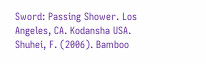Sword: Passing Shower. Los Angeles, CA. Kodansha USA.
Shuhei, F. (2006). Bamboo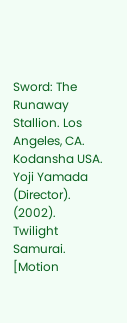Sword: The Runaway Stallion. Los Angeles, CA. Kodansha USA.
Yoji Yamada (Director). (2002). Twilight Samurai. [Motion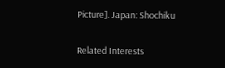Picture]. Japan: Shochiku

Related Interests